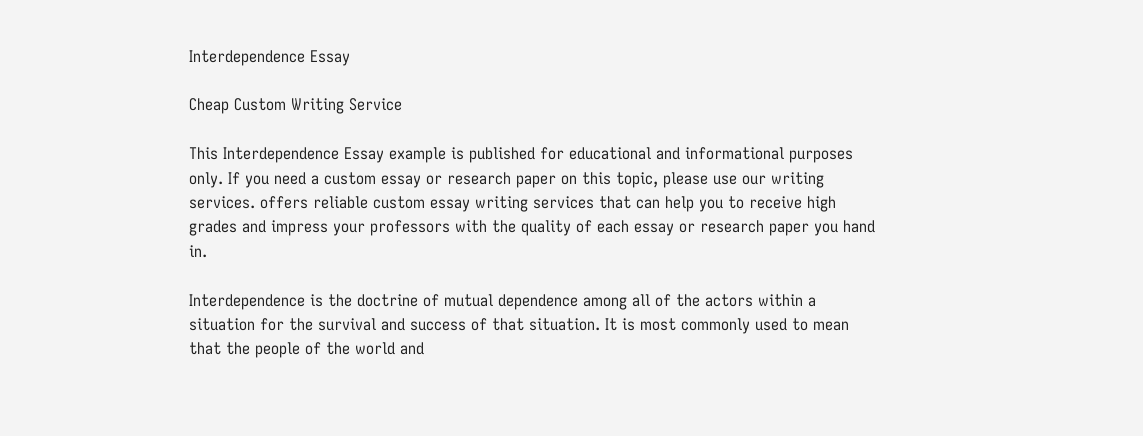Interdependence Essay

Cheap Custom Writing Service

This Interdependence Essay example is published for educational and informational purposes only. If you need a custom essay or research paper on this topic, please use our writing services. offers reliable custom essay writing services that can help you to receive high grades and impress your professors with the quality of each essay or research paper you hand in.

Interdependence is the doctrine of mutual dependence among all of the actors within a situation for the survival and success of that situation. It is most commonly used to mean that the people of the world and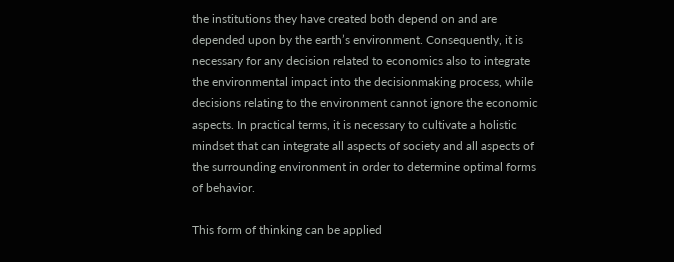the institutions they have created both depend on and are depended upon by the earth’s environment. Consequently, it is necessary for any decision related to economics also to integrate the environmental impact into the decisionmaking process, while decisions relating to the environment cannot ignore the economic aspects. In practical terms, it is necessary to cultivate a holistic mindset that can integrate all aspects of society and all aspects of the surrounding environment in order to determine optimal forms of behavior.

This form of thinking can be applied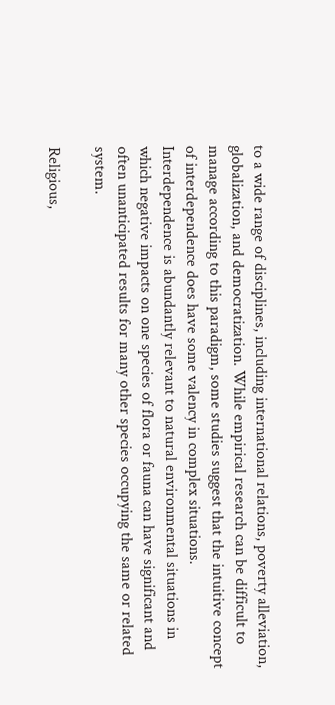to a wide range of disciplines, including international relations, poverty alleviation, globalization, and democratization. While empirical research can be difficult to manage according to this paradigm, some studies suggest that the intuitive concept of interdependence does have some valency in complex situations. Interdependence is abundantly relevant to natural environmental situations in which negative impacts on one species of flora or fauna can have significant and often unanticipated results for many other species occupying the same or related system.

Religious,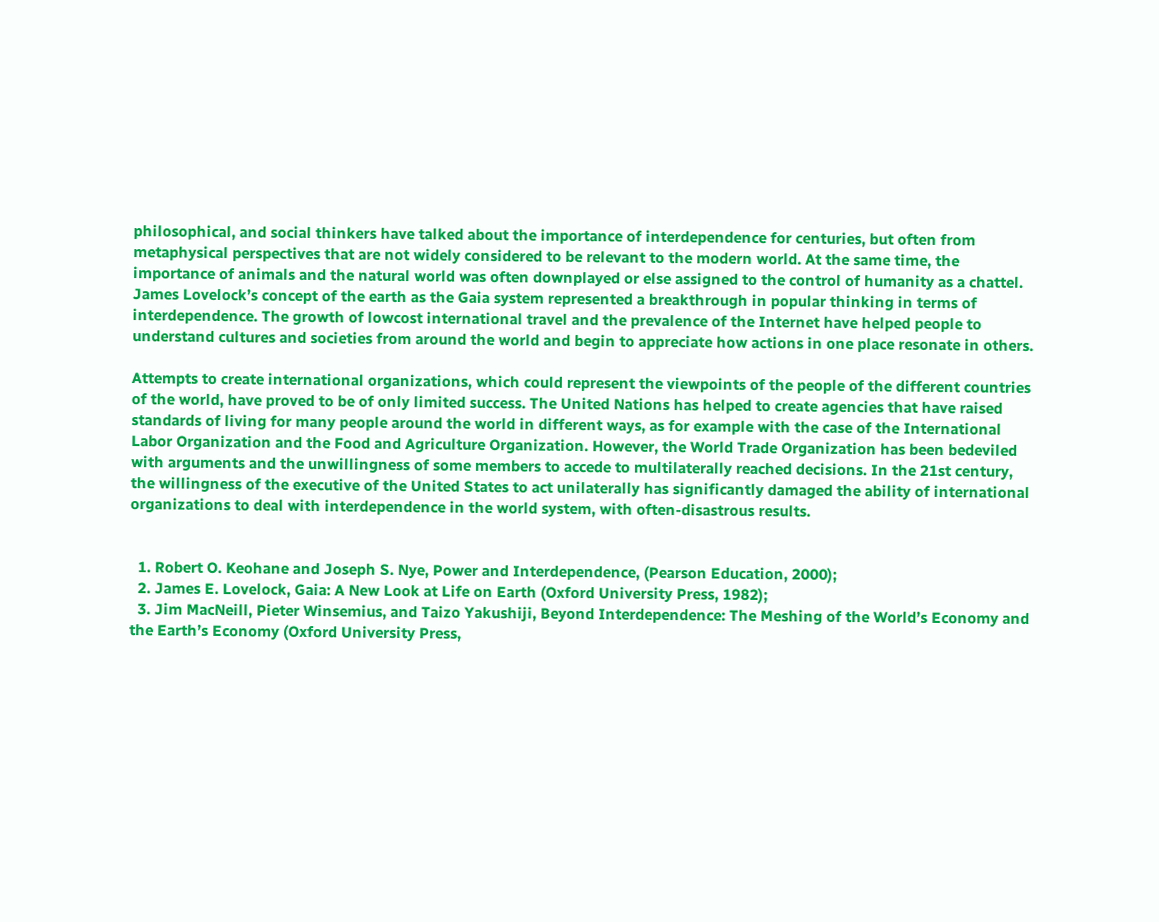philosophical, and social thinkers have talked about the importance of interdependence for centuries, but often from metaphysical perspectives that are not widely considered to be relevant to the modern world. At the same time, the importance of animals and the natural world was often downplayed or else assigned to the control of humanity as a chattel. James Lovelock’s concept of the earth as the Gaia system represented a breakthrough in popular thinking in terms of interdependence. The growth of lowcost international travel and the prevalence of the Internet have helped people to understand cultures and societies from around the world and begin to appreciate how actions in one place resonate in others.

Attempts to create international organizations, which could represent the viewpoints of the people of the different countries of the world, have proved to be of only limited success. The United Nations has helped to create agencies that have raised standards of living for many people around the world in different ways, as for example with the case of the International Labor Organization and the Food and Agriculture Organization. However, the World Trade Organization has been bedeviled with arguments and the unwillingness of some members to accede to multilaterally reached decisions. In the 21st century, the willingness of the executive of the United States to act unilaterally has significantly damaged the ability of international organizations to deal with interdependence in the world system, with often-disastrous results.


  1. Robert O. Keohane and Joseph S. Nye, Power and Interdependence, (Pearson Education, 2000);
  2. James E. Lovelock, Gaia: A New Look at Life on Earth (Oxford University Press, 1982);
  3. Jim MacNeill, Pieter Winsemius, and Taizo Yakushiji, Beyond Interdependence: The Meshing of the World’s Economy and the Earth’s Economy (Oxford University Press,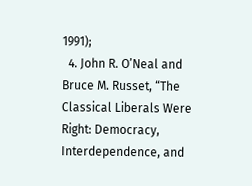1991);
  4. John R. O’Neal and Bruce M. Russet, “The Classical Liberals Were Right: Democracy, Interdependence, and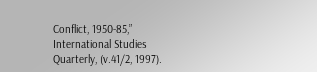Conflict, 1950-85,” International Studies Quarterly, (v.41/2, 1997).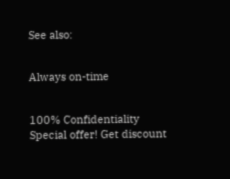See also:


Always on-time


100% Confidentiality
Special offer! Get discount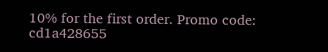10% for the first order. Promo code: cd1a428655